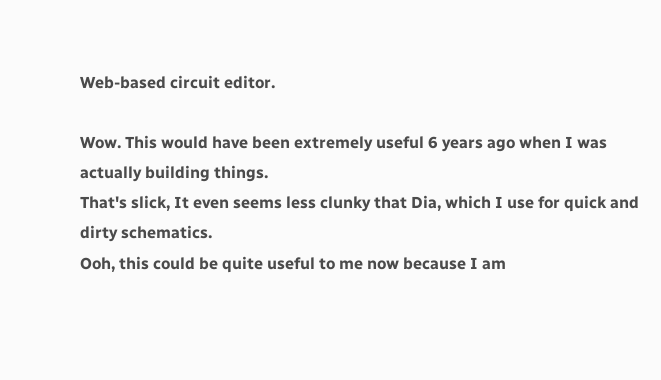Web-based circuit editor.

Wow. This would have been extremely useful 6 years ago when I was actually building things.
That's slick, It even seems less clunky that Dia, which I use for quick and dirty schematics.
Ooh, this could be quite useful to me now because I am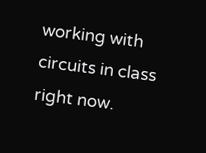working with circuits in class right now.